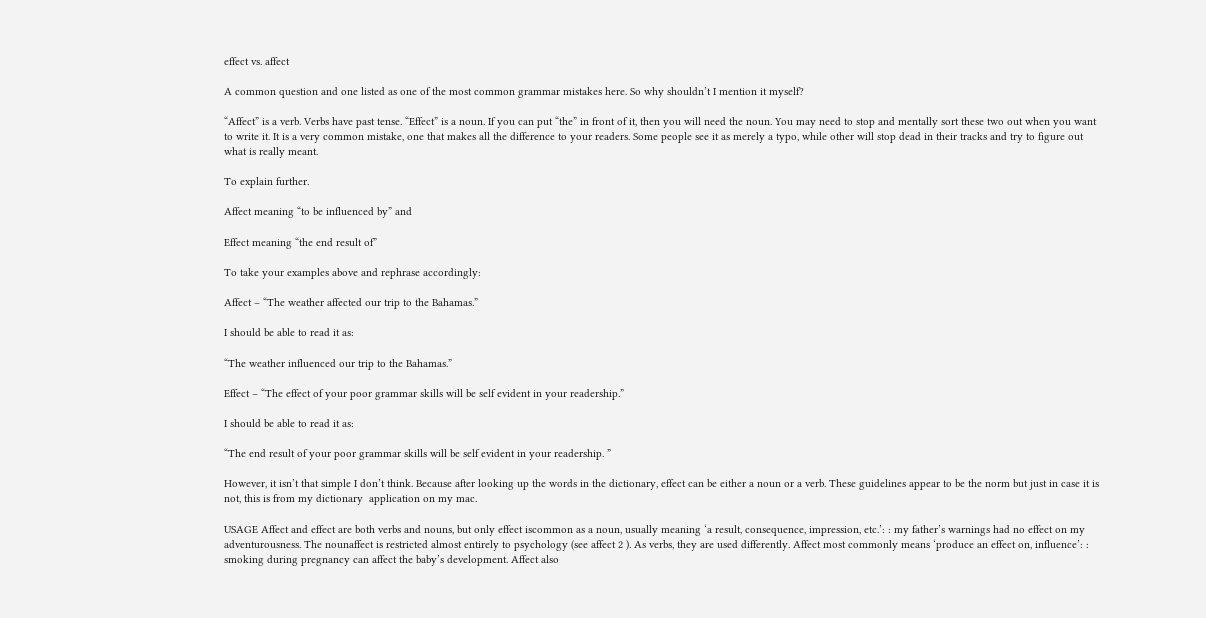effect vs. affect

A common question and one listed as one of the most common grammar mistakes here. So why shouldn’t I mention it myself?

“Affect” is a verb. Verbs have past tense. “Effect” is a noun. If you can put “the” in front of it, then you will need the noun. You may need to stop and mentally sort these two out when you want to write it. It is a very common mistake, one that makes all the difference to your readers. Some people see it as merely a typo, while other will stop dead in their tracks and try to figure out what is really meant.

To explain further.

Affect meaning “to be influenced by” and

Effect meaning “the end result of”

To take your examples above and rephrase accordingly:

Affect – “The weather affected our trip to the Bahamas.”

I should be able to read it as:

“The weather influenced our trip to the Bahamas.”

Effect – “The effect of your poor grammar skills will be self evident in your readership.”

I should be able to read it as:

“The end result of your poor grammar skills will be self evident in your readership. ”

However, it isn’t that simple I don’t think. Because after looking up the words in the dictionary, effect can be either a noun or a verb. These guidelines appear to be the norm but just in case it is not, this is from my dictionary  application on my mac.

USAGE Affect and effect are both verbs and nouns, but only effect iscommon as a noun, usually meaning ‘a result, consequence, impression, etc.’: : my father’s warnings had no effect on my adventurousness. The nounaffect is restricted almost entirely to psychology (see affect 2 ). As verbs, they are used differently. Affect most commonly means ‘produce an effect on, influence’: : smoking during pregnancy can affect the baby’s development. Affect also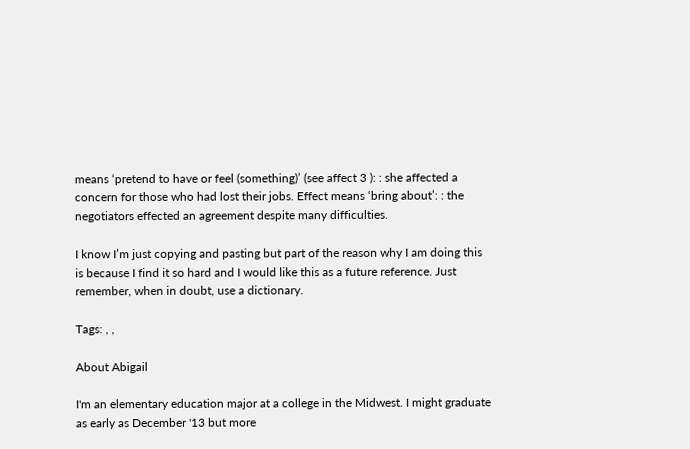means ‘pretend to have or feel (something)’ (see affect 3 ): : she affected a concern for those who had lost their jobs. Effect means ‘bring about’: : the negotiators effected an agreement despite many difficulties.

I know I’m just copying and pasting but part of the reason why I am doing this is because I find it so hard and I would like this as a future reference. Just remember, when in doubt, use a dictionary.

Tags: , ,

About Abigail

I'm an elementary education major at a college in the Midwest. I might graduate as early as December '13 but more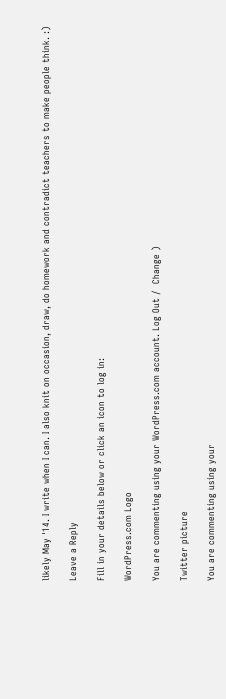likely May '14. I write when I can. I also knit on occasion, draw, do homework and contradict teachers to make people think. :)

Leave a Reply

Fill in your details below or click an icon to log in:

WordPress.com Logo

You are commenting using your WordPress.com account. Log Out /  Change )

Twitter picture

You are commenting using your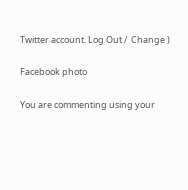Twitter account. Log Out /  Change )

Facebook photo

You are commenting using your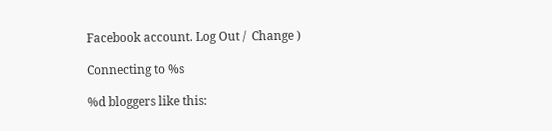Facebook account. Log Out /  Change )

Connecting to %s

%d bloggers like this: